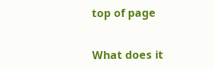top of page


What does it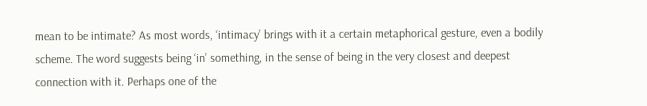mean to be intimate? As most words, ‘intimacy’ brings with it a certain metaphorical gesture, even a bodily scheme. The word suggests being ‘in’ something, in the sense of being in the very closest and deepest connection with it. Perhaps one of the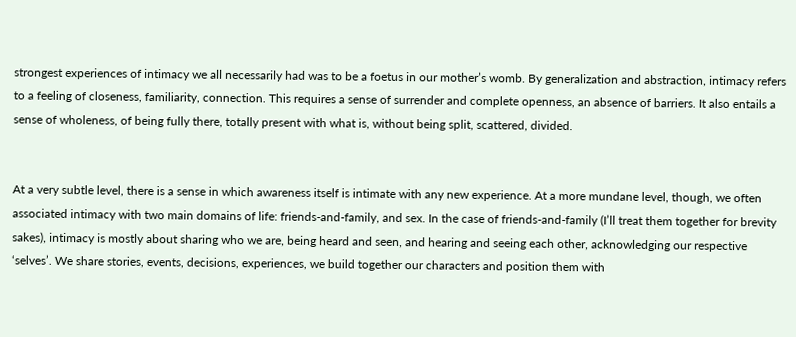strongest experiences of intimacy we all necessarily had was to be a foetus in our mother’s womb. By generalization and abstraction, intimacy refers to a feeling of closeness, familiarity, connection. This requires a sense of surrender and complete openness, an absence of barriers. It also entails a sense of wholeness, of being fully there, totally present with what is, without being split, scattered, divided.


At a very subtle level, there is a sense in which awareness itself is intimate with any new experience. At a more mundane level, though, we often associated intimacy with two main domains of life: friends-and-family, and sex. In the case of friends-and-family (I’ll treat them together for brevity sakes), intimacy is mostly about sharing who we are, being heard and seen, and hearing and seeing each other, acknowledging our respective ‘selves’. We share stories, events, decisions, experiences, we build together our characters and position them with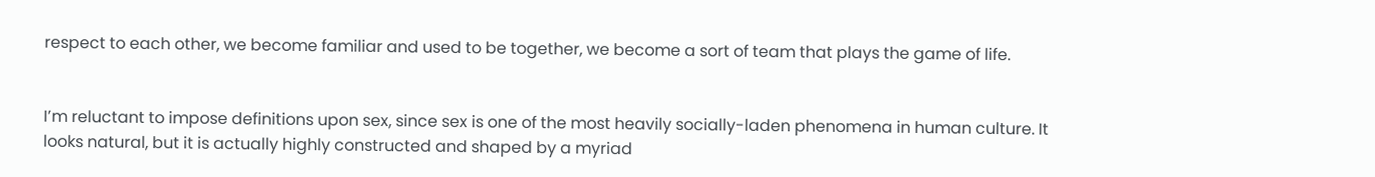respect to each other, we become familiar and used to be together, we become a sort of team that plays the game of life.


I’m reluctant to impose definitions upon sex, since sex is one of the most heavily socially-laden phenomena in human culture. It looks natural, but it is actually highly constructed and shaped by a myriad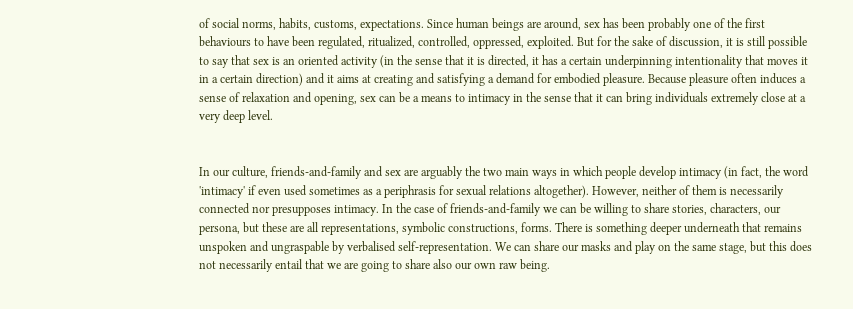of social norms, habits, customs, expectations. Since human beings are around, sex has been probably one of the first behaviours to have been regulated, ritualized, controlled, oppressed, exploited. But for the sake of discussion, it is still possible to say that sex is an oriented activity (in the sense that it is directed, it has a certain underpinning intentionality that moves it in a certain direction) and it aims at creating and satisfying a demand for embodied pleasure. Because pleasure often induces a sense of relaxation and opening, sex can be a means to intimacy in the sense that it can bring individuals extremely close at a very deep level.


In our culture, friends-and-family and sex are arguably the two main ways in which people develop intimacy (in fact, the word 'intimacy' if even used sometimes as a periphrasis for sexual relations altogether). However, neither of them is necessarily connected nor presupposes intimacy. In the case of friends-and-family we can be willing to share stories, characters, our persona, but these are all representations, symbolic constructions, forms. There is something deeper underneath that remains unspoken and ungraspable by verbalised self-representation. We can share our masks and play on the same stage, but this does not necessarily entail that we are going to share also our own raw being.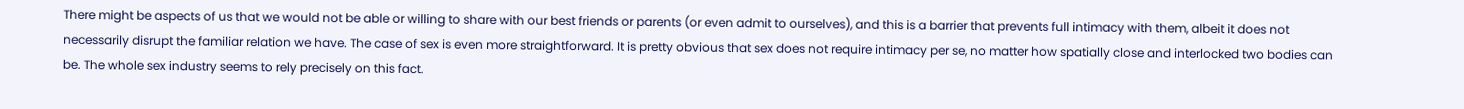There might be aspects of us that we would not be able or willing to share with our best friends or parents (or even admit to ourselves), and this is a barrier that prevents full intimacy with them, albeit it does not necessarily disrupt the familiar relation we have. The case of sex is even more straightforward. It is pretty obvious that sex does not require intimacy per se, no matter how spatially close and interlocked two bodies can be. The whole sex industry seems to rely precisely on this fact.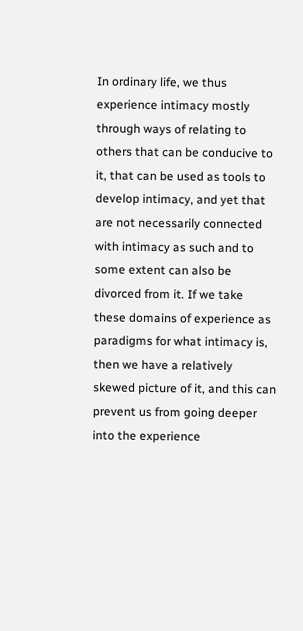In ordinary life, we thus experience intimacy mostly through ways of relating to others that can be conducive to it, that can be used as tools to develop intimacy, and yet that are not necessarily connected with intimacy as such and to some extent can also be divorced from it. If we take these domains of experience as paradigms for what intimacy is, then we have a relatively skewed picture of it, and this can prevent us from going deeper into the experience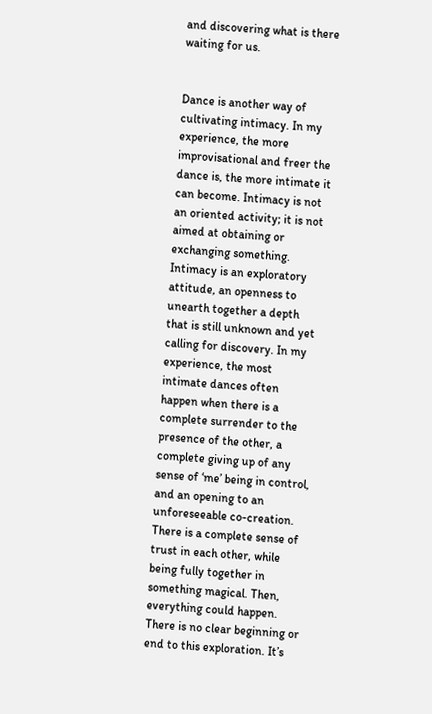and discovering what is there waiting for us.


Dance is another way of cultivating intimacy. In my experience, the more improvisational and freer the dance is, the more intimate it can become. Intimacy is not an oriented activity; it is not aimed at obtaining or exchanging something. Intimacy is an exploratory attitude, an openness to unearth together a depth that is still unknown and yet calling for discovery. In my experience, the most intimate dances often happen when there is a complete surrender to the presence of the other, a complete giving up of any sense of ‘me’ being in control, and an opening to an unforeseeable co-creation. There is a complete sense of trust in each other, while being fully together in something magical. Then, everything could happen. There is no clear beginning or end to this exploration. It’s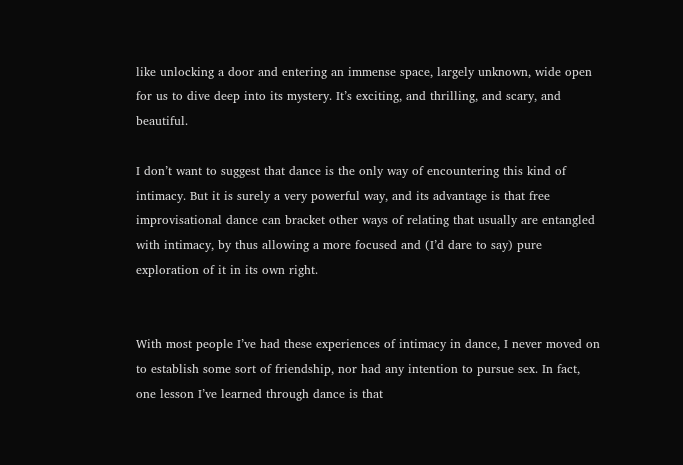like unlocking a door and entering an immense space, largely unknown, wide open for us to dive deep into its mystery. It’s exciting, and thrilling, and scary, and beautiful.

I don’t want to suggest that dance is the only way of encountering this kind of intimacy. But it is surely a very powerful way, and its advantage is that free improvisational dance can bracket other ways of relating that usually are entangled with intimacy, by thus allowing a more focused and (I’d dare to say) pure exploration of it in its own right.


With most people I’ve had these experiences of intimacy in dance, I never moved on to establish some sort of friendship, nor had any intention to pursue sex. In fact, one lesson I’ve learned through dance is that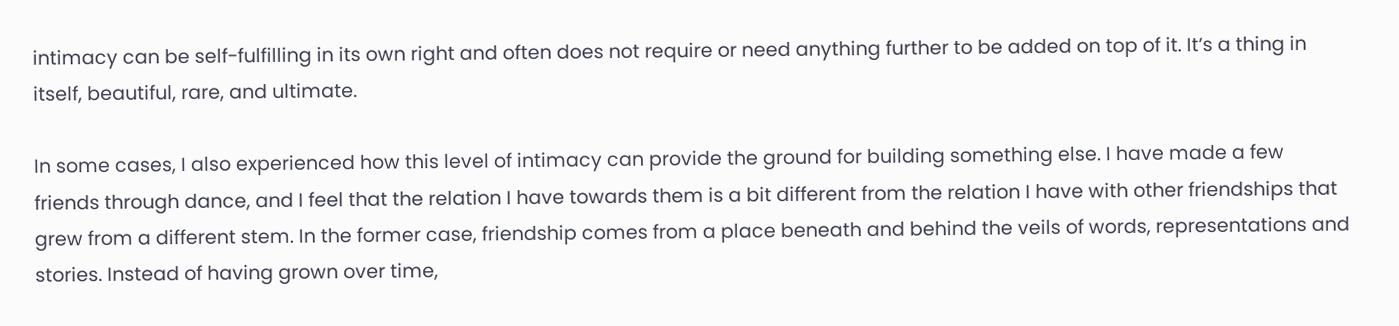intimacy can be self-fulfilling in its own right and often does not require or need anything further to be added on top of it. It’s a thing in itself, beautiful, rare, and ultimate.

In some cases, I also experienced how this level of intimacy can provide the ground for building something else. I have made a few friends through dance, and I feel that the relation I have towards them is a bit different from the relation I have with other friendships that grew from a different stem. In the former case, friendship comes from a place beneath and behind the veils of words, representations and stories. Instead of having grown over time,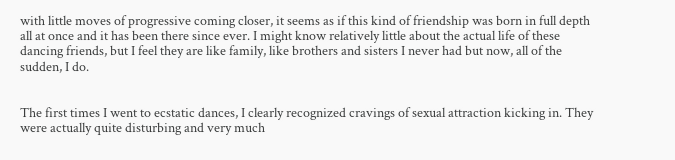with little moves of progressive coming closer, it seems as if this kind of friendship was born in full depth all at once and it has been there since ever. I might know relatively little about the actual life of these dancing friends, but I feel they are like family, like brothers and sisters I never had but now, all of the sudden, I do.


The first times I went to ecstatic dances, I clearly recognized cravings of sexual attraction kicking in. They were actually quite disturbing and very much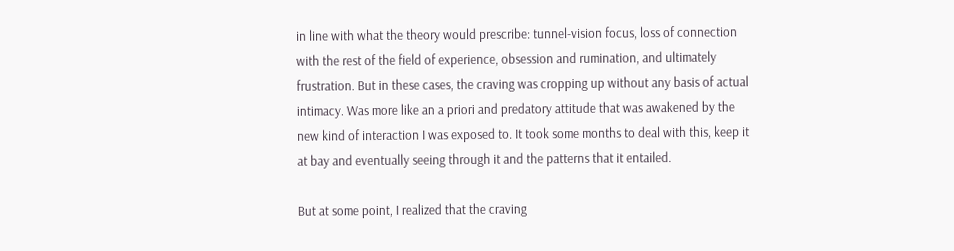in line with what the theory would prescribe: tunnel-vision focus, loss of connection with the rest of the field of experience, obsession and rumination, and ultimately frustration. But in these cases, the craving was cropping up without any basis of actual intimacy. Was more like an a priori and predatory attitude that was awakened by the new kind of interaction I was exposed to. It took some months to deal with this, keep it at bay and eventually seeing through it and the patterns that it entailed.

But at some point, I realized that the craving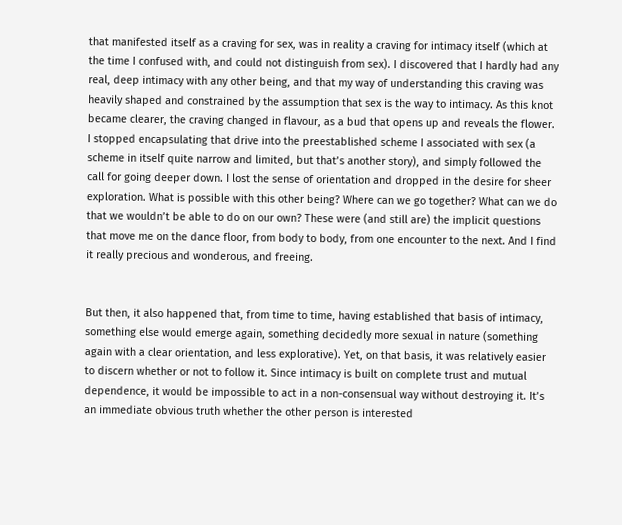that manifested itself as a craving for sex, was in reality a craving for intimacy itself (which at the time I confused with, and could not distinguish from sex). I discovered that I hardly had any real, deep intimacy with any other being, and that my way of understanding this craving was heavily shaped and constrained by the assumption that sex is the way to intimacy. As this knot became clearer, the craving changed in flavour, as a bud that opens up and reveals the flower. I stopped encapsulating that drive into the preestablished scheme I associated with sex (a scheme in itself quite narrow and limited, but that’s another story), and simply followed the call for going deeper down. I lost the sense of orientation and dropped in the desire for sheer exploration. What is possible with this other being? Where can we go together? What can we do that we wouldn’t be able to do on our own? These were (and still are) the implicit questions that move me on the dance floor, from body to body, from one encounter to the next. And I find it really precious and wonderous, and freeing.


But then, it also happened that, from time to time, having established that basis of intimacy, something else would emerge again, something decidedly more sexual in nature (something again with a clear orientation, and less explorative). Yet, on that basis, it was relatively easier to discern whether or not to follow it. Since intimacy is built on complete trust and mutual dependence, it would be impossible to act in a non-consensual way without destroying it. It’s an immediate obvious truth whether the other person is interested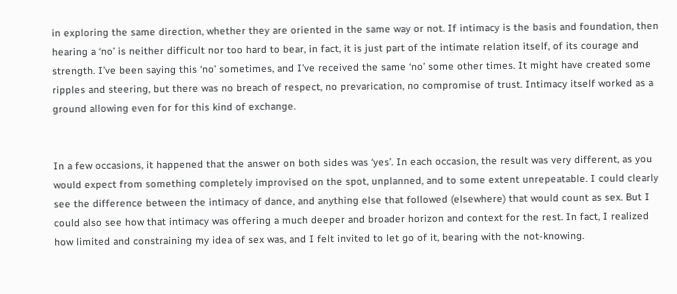in exploring the same direction, whether they are oriented in the same way or not. If intimacy is the basis and foundation, then hearing a ‘no’ is neither difficult nor too hard to bear, in fact, it is just part of the intimate relation itself, of its courage and strength. I’ve been saying this ‘no’ sometimes, and I’ve received the same ‘no’ some other times. It might have created some ripples and steering, but there was no breach of respect, no prevarication, no compromise of trust. Intimacy itself worked as a ground allowing even for for this kind of exchange.


In a few occasions, it happened that the answer on both sides was ‘yes’. In each occasion, the result was very different, as you would expect from something completely improvised on the spot, unplanned, and to some extent unrepeatable. I could clearly see the difference between the intimacy of dance, and anything else that followed (elsewhere) that would count as sex. But I could also see how that intimacy was offering a much deeper and broader horizon and context for the rest. In fact, I realized how limited and constraining my idea of sex was, and I felt invited to let go of it, bearing with the not-knowing.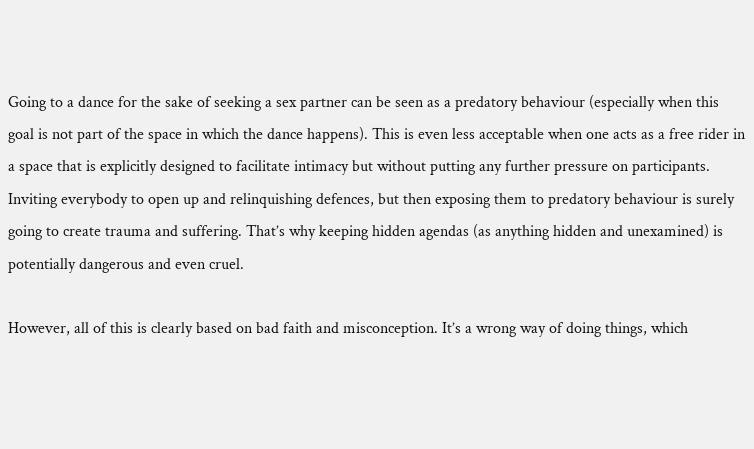Going to a dance for the sake of seeking a sex partner can be seen as a predatory behaviour (especially when this goal is not part of the space in which the dance happens). This is even less acceptable when one acts as a free rider in a space that is explicitly designed to facilitate intimacy but without putting any further pressure on participants. Inviting everybody to open up and relinquishing defences, but then exposing them to predatory behaviour is surely going to create trauma and suffering. That’s why keeping hidden agendas (as anything hidden and unexamined) is potentially dangerous and even cruel.

However, all of this is clearly based on bad faith and misconception. It’s a wrong way of doing things, which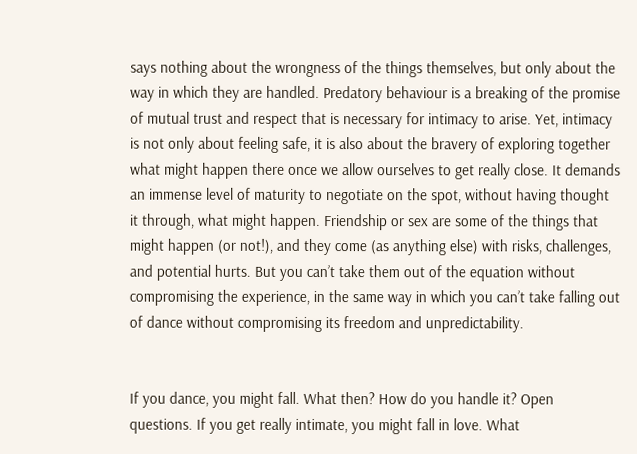says nothing about the wrongness of the things themselves, but only about the way in which they are handled. Predatory behaviour is a breaking of the promise of mutual trust and respect that is necessary for intimacy to arise. Yet, intimacy is not only about feeling safe, it is also about the bravery of exploring together what might happen there once we allow ourselves to get really close. It demands an immense level of maturity to negotiate on the spot, without having thought it through, what might happen. Friendship or sex are some of the things that might happen (or not!), and they come (as anything else) with risks, challenges, and potential hurts. But you can’t take them out of the equation without compromising the experience, in the same way in which you can’t take falling out of dance without compromising its freedom and unpredictability.


If you dance, you might fall. What then? How do you handle it? Open questions. If you get really intimate, you might fall in love. What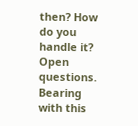then? How do you handle it? Open questions. Bearing with this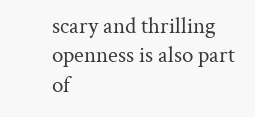scary and thrilling openness is also part of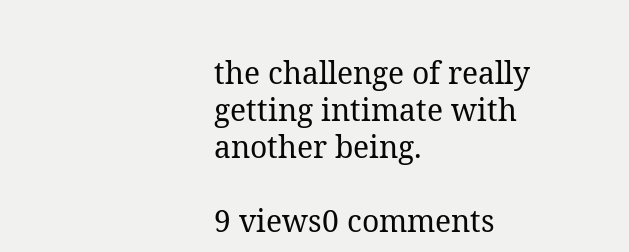the challenge of really getting intimate with another being.

9 views0 comments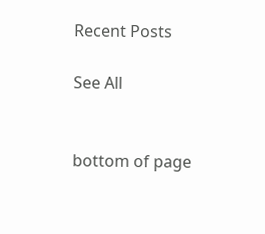Recent Posts

See All


bottom of page